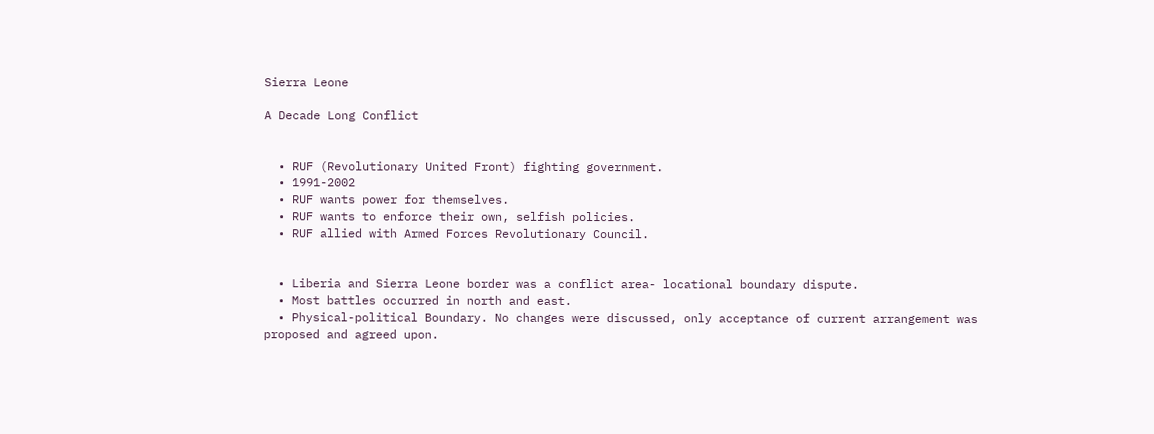Sierra Leone

A Decade Long Conflict


  • RUF (Revolutionary United Front) fighting government.
  • 1991-2002
  • RUF wants power for themselves.
  • RUF wants to enforce their own, selfish policies.
  • RUF allied with Armed Forces Revolutionary Council.


  • Liberia and Sierra Leone border was a conflict area- locational boundary dispute.
  • Most battles occurred in north and east.
  • Physical-political Boundary. No changes were discussed, only acceptance of current arrangement was proposed and agreed upon.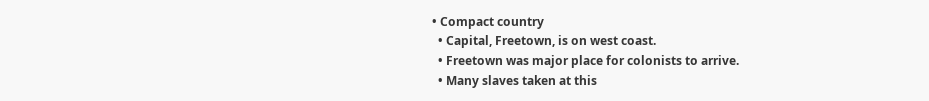• Compact country
  • Capital, Freetown, is on west coast.
  • Freetown was major place for colonists to arrive.
  • Many slaves taken at this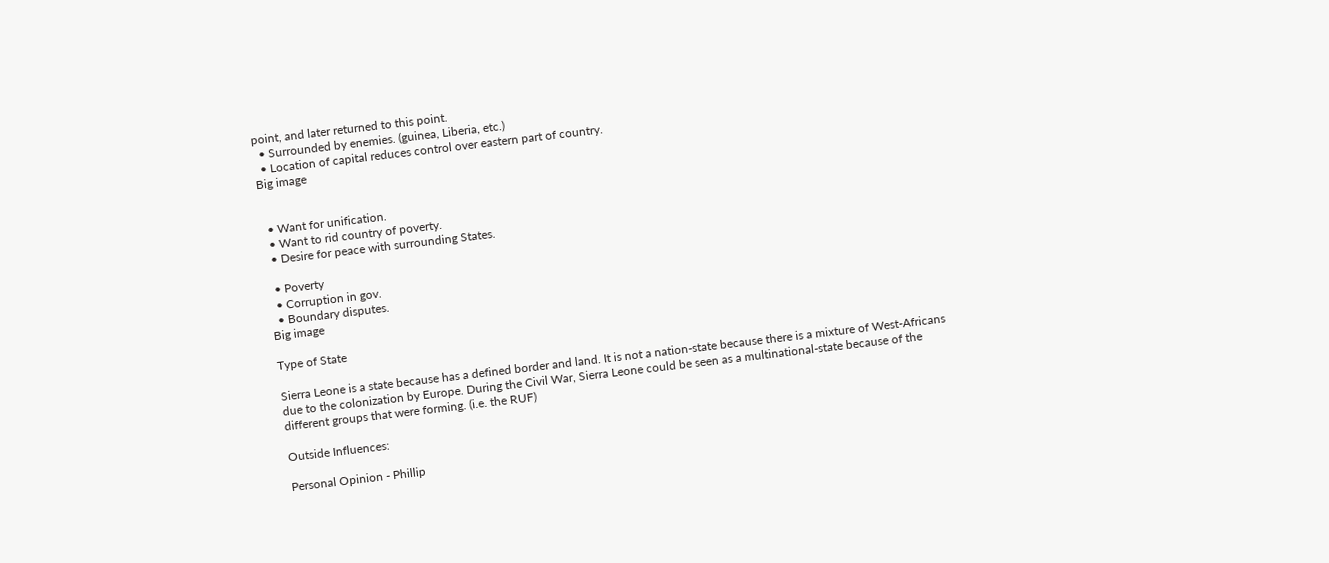point, and later returned to this point.
  • Surrounded by enemies. (guinea, Liberia, etc.)
  • Location of capital reduces control over eastern part of country.
Big image


  • Want for unification.
  • Want to rid country of poverty.
  • Desire for peace with surrounding States.

  • Poverty
  • Corruption in gov.
  • Boundary disputes.
Big image

Type of State

Sierra Leone is a state because has a defined border and land. It is not a nation-state because there is a mixture of West-Africans due to the colonization by Europe. During the Civil War, Sierra Leone could be seen as a multinational-state because of the different groups that were forming. (i.e. the RUF)

Outside Influences:

Personal Opinion - Phillip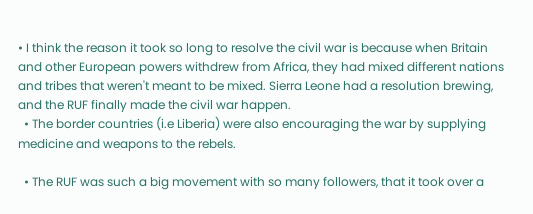• I think the reason it took so long to resolve the civil war is because when Britain and other European powers withdrew from Africa, they had mixed different nations and tribes that weren't meant to be mixed. Sierra Leone had a resolution brewing, and the RUF finally made the civil war happen.
  • The border countries (i.e Liberia) were also encouraging the war by supplying medicine and weapons to the rebels.

  • The RUF was such a big movement with so many followers, that it took over a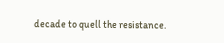decade to quell the resistance.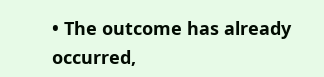• The outcome has already occurred,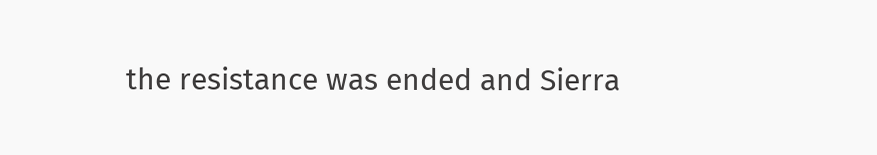the resistance was ended and Sierra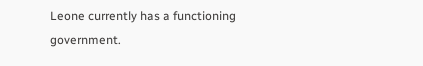Leone currently has a functioning government.